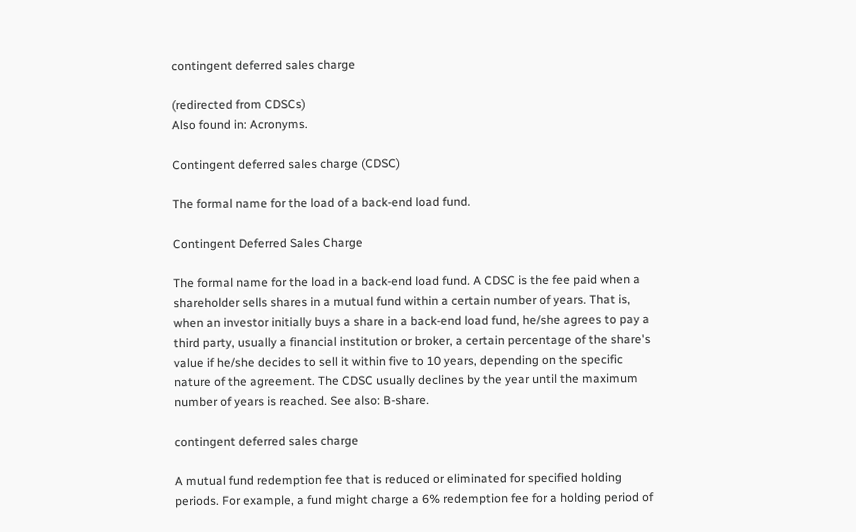contingent deferred sales charge

(redirected from CDSCs)
Also found in: Acronyms.

Contingent deferred sales charge (CDSC)

The formal name for the load of a back-end load fund.

Contingent Deferred Sales Charge

The formal name for the load in a back-end load fund. A CDSC is the fee paid when a shareholder sells shares in a mutual fund within a certain number of years. That is, when an investor initially buys a share in a back-end load fund, he/she agrees to pay a third party, usually a financial institution or broker, a certain percentage of the share's value if he/she decides to sell it within five to 10 years, depending on the specific nature of the agreement. The CDSC usually declines by the year until the maximum number of years is reached. See also: B-share.

contingent deferred sales charge

A mutual fund redemption fee that is reduced or eliminated for specified holding periods. For example, a fund might charge a 6% redemption fee for a holding period of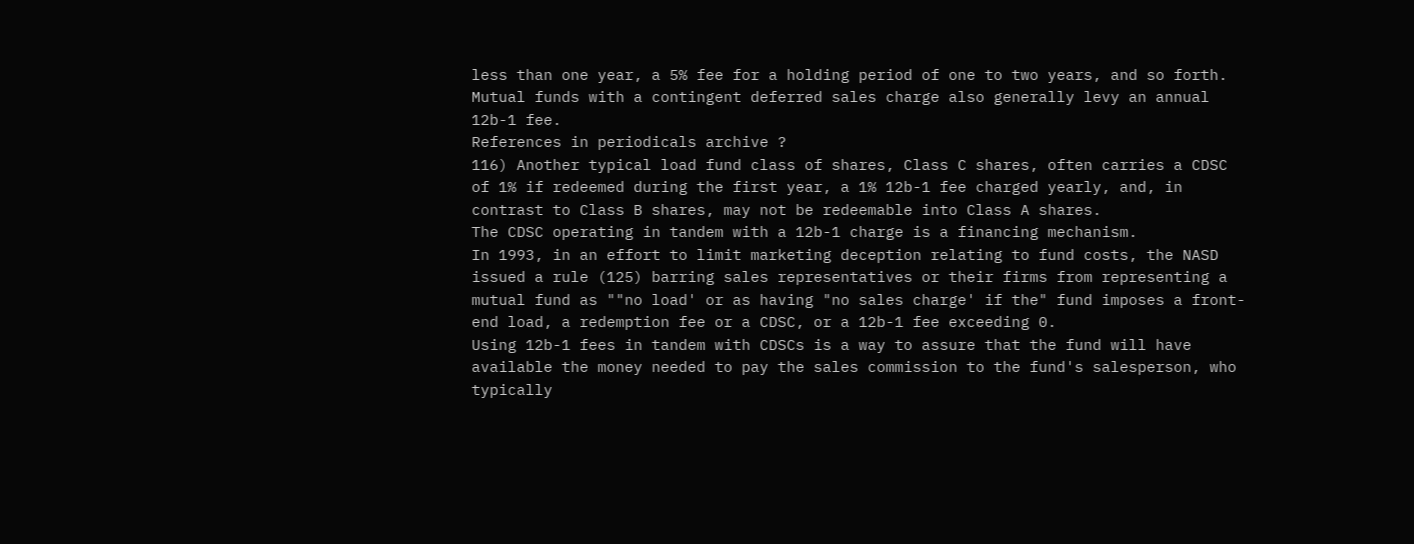less than one year, a 5% fee for a holding period of one to two years, and so forth. Mutual funds with a contingent deferred sales charge also generally levy an annual 12b-1 fee.
References in periodicals archive ?
116) Another typical load fund class of shares, Class C shares, often carries a CDSC of 1% if redeemed during the first year, a 1% 12b-1 fee charged yearly, and, in contrast to Class B shares, may not be redeemable into Class A shares.
The CDSC operating in tandem with a 12b-1 charge is a financing mechanism.
In 1993, in an effort to limit marketing deception relating to fund costs, the NASD issued a rule (125) barring sales representatives or their firms from representing a mutual fund as ""no load' or as having "no sales charge' if the" fund imposes a front-end load, a redemption fee or a CDSC, or a 12b-1 fee exceeding 0.
Using 12b-1 fees in tandem with CDSCs is a way to assure that the fund will have available the money needed to pay the sales commission to the fund's salesperson, who typically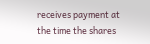receives payment at the time the shares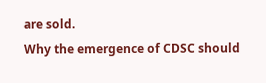are sold.
Why the emergence of CDSC should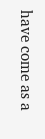have come as a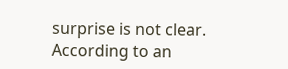surprise is not clear.
According to an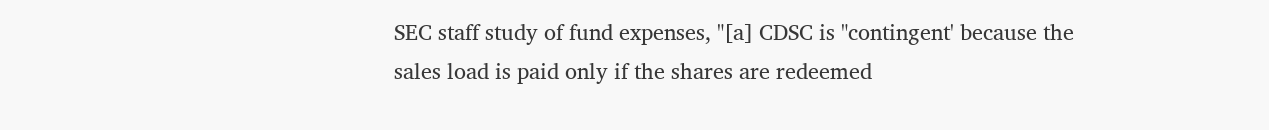SEC staff study of fund expenses, "[a] CDSC is "contingent' because the sales load is paid only if the shares are redeemed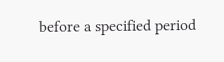before a specified period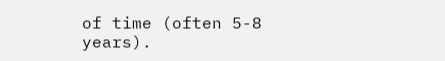of time (often 5-8 years).